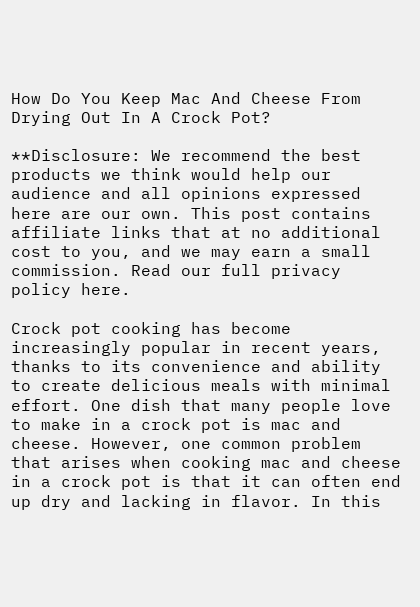How Do You Keep Mac And Cheese From Drying Out In A Crock Pot?

**Disclosure: We recommend the best products we think would help our audience and all opinions expressed here are our own. This post contains affiliate links that at no additional cost to you, and we may earn a small commission. Read our full privacy policy here.

Crock pot cooking has become increasingly popular in recent years, thanks to its convenience and ability to create delicious meals with minimal effort. One dish that many people love to make in a crock pot is mac and cheese. However, one common problem that arises when cooking mac and cheese in a crock pot is that it can often end up dry and lacking in flavor. In this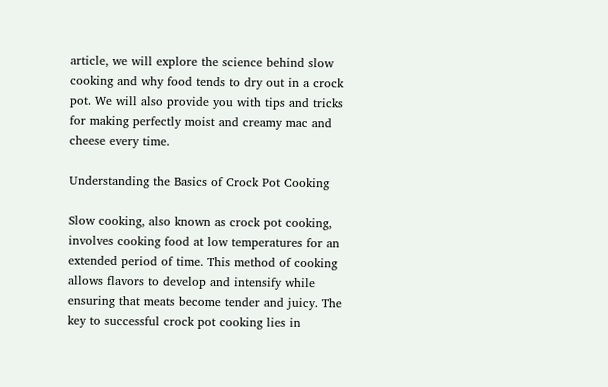article, we will explore the science behind slow cooking and why food tends to dry out in a crock pot. We will also provide you with tips and tricks for making perfectly moist and creamy mac and cheese every time.

Understanding the Basics of Crock Pot Cooking

Slow cooking, also known as crock pot cooking, involves cooking food at low temperatures for an extended period of time. This method of cooking allows flavors to develop and intensify while ensuring that meats become tender and juicy. The key to successful crock pot cooking lies in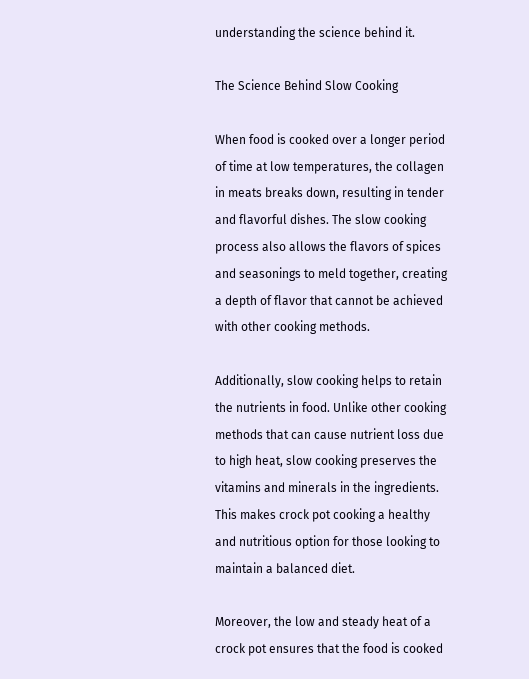understanding the science behind it.

The Science Behind Slow Cooking

When food is cooked over a longer period of time at low temperatures, the collagen in meats breaks down, resulting in tender and flavorful dishes. The slow cooking process also allows the flavors of spices and seasonings to meld together, creating a depth of flavor that cannot be achieved with other cooking methods.

Additionally, slow cooking helps to retain the nutrients in food. Unlike other cooking methods that can cause nutrient loss due to high heat, slow cooking preserves the vitamins and minerals in the ingredients. This makes crock pot cooking a healthy and nutritious option for those looking to maintain a balanced diet.

Moreover, the low and steady heat of a crock pot ensures that the food is cooked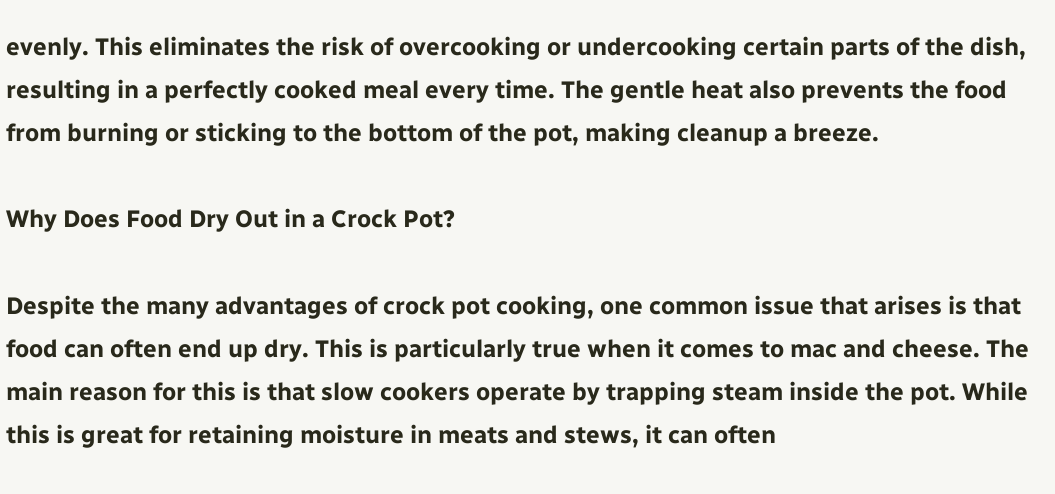evenly. This eliminates the risk of overcooking or undercooking certain parts of the dish, resulting in a perfectly cooked meal every time. The gentle heat also prevents the food from burning or sticking to the bottom of the pot, making cleanup a breeze.

Why Does Food Dry Out in a Crock Pot?

Despite the many advantages of crock pot cooking, one common issue that arises is that food can often end up dry. This is particularly true when it comes to mac and cheese. The main reason for this is that slow cookers operate by trapping steam inside the pot. While this is great for retaining moisture in meats and stews, it can often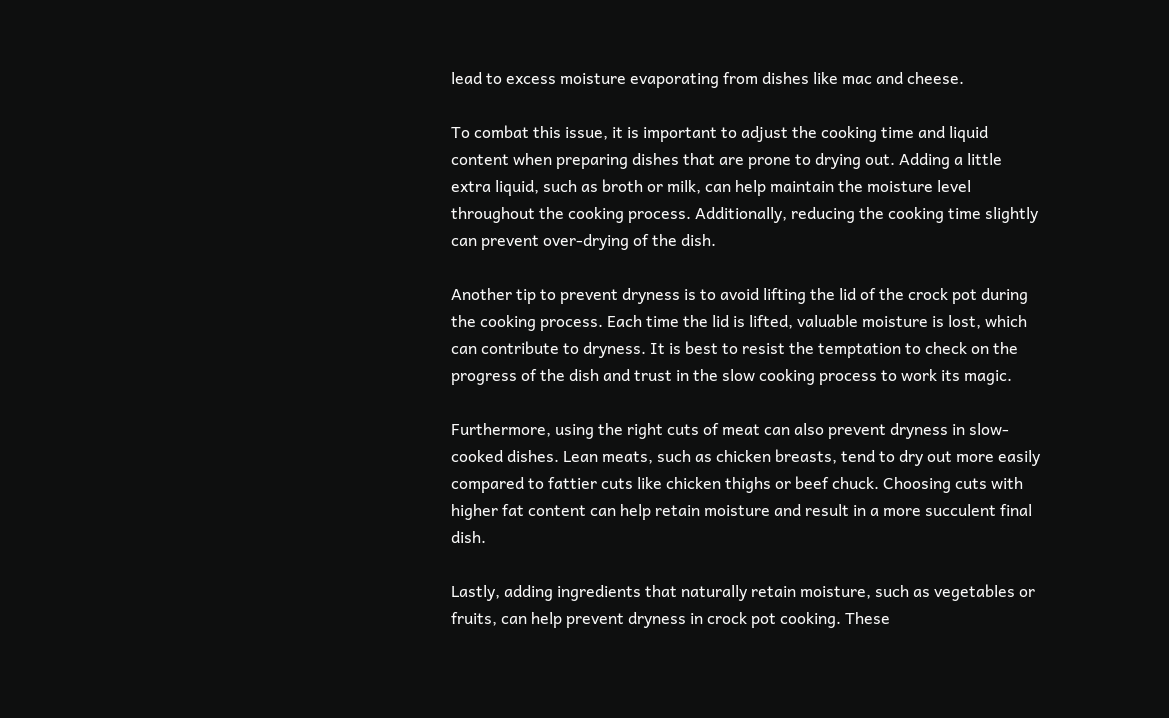lead to excess moisture evaporating from dishes like mac and cheese.

To combat this issue, it is important to adjust the cooking time and liquid content when preparing dishes that are prone to drying out. Adding a little extra liquid, such as broth or milk, can help maintain the moisture level throughout the cooking process. Additionally, reducing the cooking time slightly can prevent over-drying of the dish.

Another tip to prevent dryness is to avoid lifting the lid of the crock pot during the cooking process. Each time the lid is lifted, valuable moisture is lost, which can contribute to dryness. It is best to resist the temptation to check on the progress of the dish and trust in the slow cooking process to work its magic.

Furthermore, using the right cuts of meat can also prevent dryness in slow-cooked dishes. Lean meats, such as chicken breasts, tend to dry out more easily compared to fattier cuts like chicken thighs or beef chuck. Choosing cuts with higher fat content can help retain moisture and result in a more succulent final dish.

Lastly, adding ingredients that naturally retain moisture, such as vegetables or fruits, can help prevent dryness in crock pot cooking. These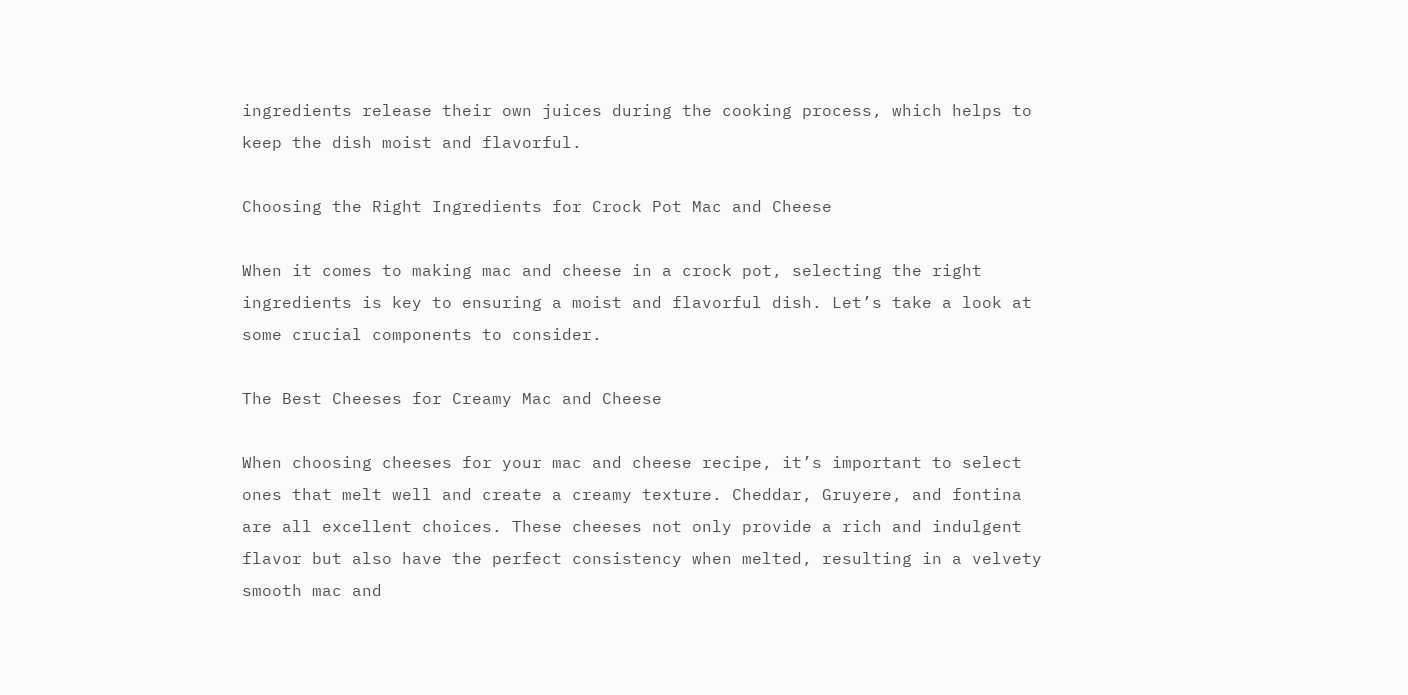ingredients release their own juices during the cooking process, which helps to keep the dish moist and flavorful.

Choosing the Right Ingredients for Crock Pot Mac and Cheese

When it comes to making mac and cheese in a crock pot, selecting the right ingredients is key to ensuring a moist and flavorful dish. Let’s take a look at some crucial components to consider.

The Best Cheeses for Creamy Mac and Cheese

When choosing cheeses for your mac and cheese recipe, it’s important to select ones that melt well and create a creamy texture. Cheddar, Gruyere, and fontina are all excellent choices. These cheeses not only provide a rich and indulgent flavor but also have the perfect consistency when melted, resulting in a velvety smooth mac and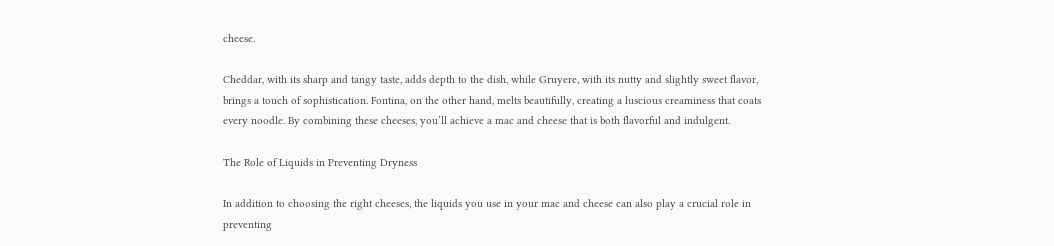cheese.

Cheddar, with its sharp and tangy taste, adds depth to the dish, while Gruyere, with its nutty and slightly sweet flavor, brings a touch of sophistication. Fontina, on the other hand, melts beautifully, creating a luscious creaminess that coats every noodle. By combining these cheeses, you’ll achieve a mac and cheese that is both flavorful and indulgent.

The Role of Liquids in Preventing Dryness

In addition to choosing the right cheeses, the liquids you use in your mac and cheese can also play a crucial role in preventing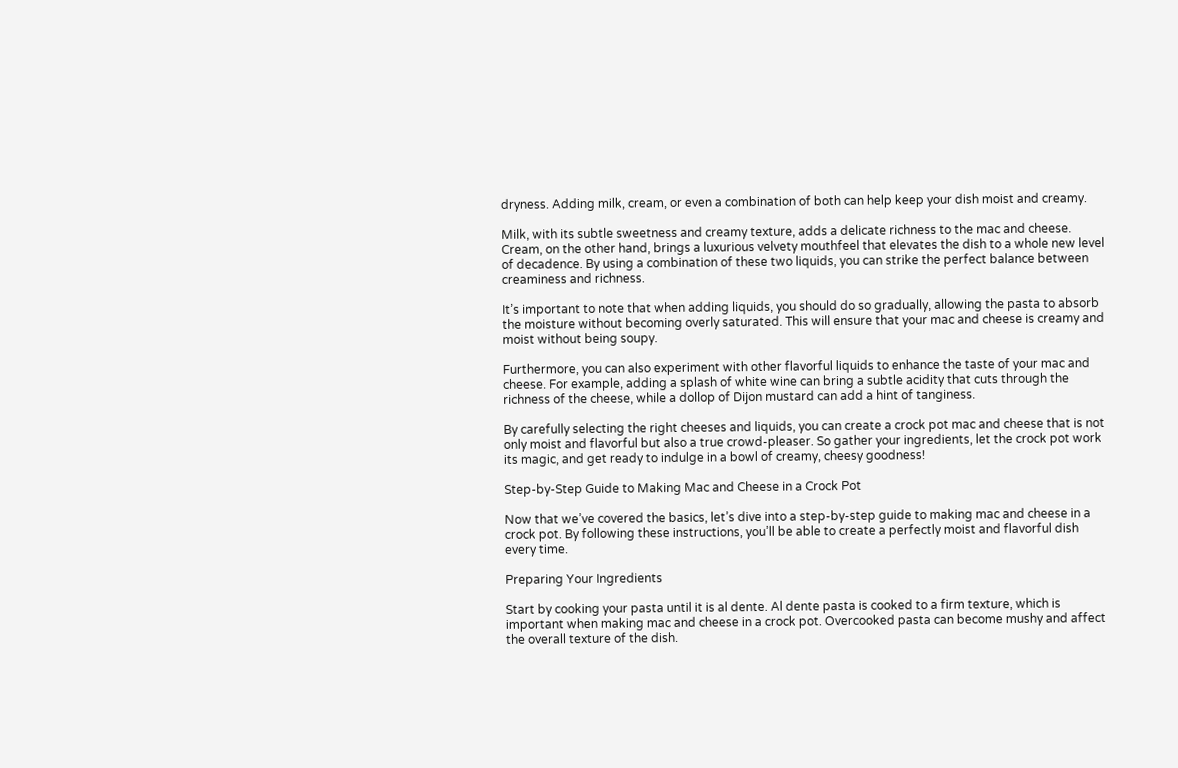dryness. Adding milk, cream, or even a combination of both can help keep your dish moist and creamy.

Milk, with its subtle sweetness and creamy texture, adds a delicate richness to the mac and cheese. Cream, on the other hand, brings a luxurious velvety mouthfeel that elevates the dish to a whole new level of decadence. By using a combination of these two liquids, you can strike the perfect balance between creaminess and richness.

It’s important to note that when adding liquids, you should do so gradually, allowing the pasta to absorb the moisture without becoming overly saturated. This will ensure that your mac and cheese is creamy and moist without being soupy.

Furthermore, you can also experiment with other flavorful liquids to enhance the taste of your mac and cheese. For example, adding a splash of white wine can bring a subtle acidity that cuts through the richness of the cheese, while a dollop of Dijon mustard can add a hint of tanginess.

By carefully selecting the right cheeses and liquids, you can create a crock pot mac and cheese that is not only moist and flavorful but also a true crowd-pleaser. So gather your ingredients, let the crock pot work its magic, and get ready to indulge in a bowl of creamy, cheesy goodness!

Step-by-Step Guide to Making Mac and Cheese in a Crock Pot

Now that we’ve covered the basics, let’s dive into a step-by-step guide to making mac and cheese in a crock pot. By following these instructions, you’ll be able to create a perfectly moist and flavorful dish every time.

Preparing Your Ingredients

Start by cooking your pasta until it is al dente. Al dente pasta is cooked to a firm texture, which is important when making mac and cheese in a crock pot. Overcooked pasta can become mushy and affect the overall texture of the dish.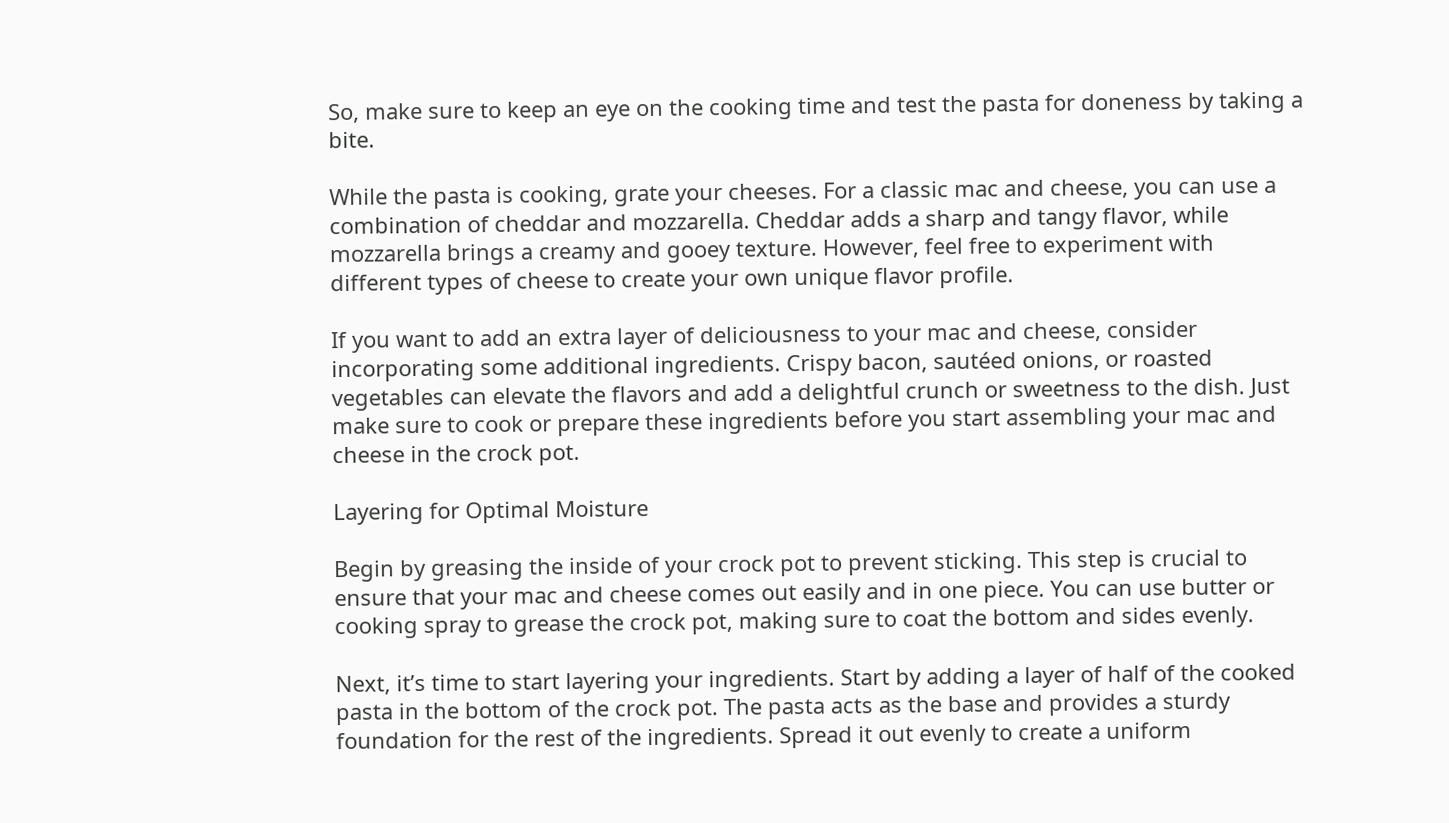So, make sure to keep an eye on the cooking time and test the pasta for doneness by taking a bite.

While the pasta is cooking, grate your cheeses. For a classic mac and cheese, you can use a combination of cheddar and mozzarella. Cheddar adds a sharp and tangy flavor, while mozzarella brings a creamy and gooey texture. However, feel free to experiment with different types of cheese to create your own unique flavor profile.

If you want to add an extra layer of deliciousness to your mac and cheese, consider incorporating some additional ingredients. Crispy bacon, sautéed onions, or roasted vegetables can elevate the flavors and add a delightful crunch or sweetness to the dish. Just make sure to cook or prepare these ingredients before you start assembling your mac and cheese in the crock pot.

Layering for Optimal Moisture

Begin by greasing the inside of your crock pot to prevent sticking. This step is crucial to ensure that your mac and cheese comes out easily and in one piece. You can use butter or cooking spray to grease the crock pot, making sure to coat the bottom and sides evenly.

Next, it’s time to start layering your ingredients. Start by adding a layer of half of the cooked pasta in the bottom of the crock pot. The pasta acts as the base and provides a sturdy foundation for the rest of the ingredients. Spread it out evenly to create a uniform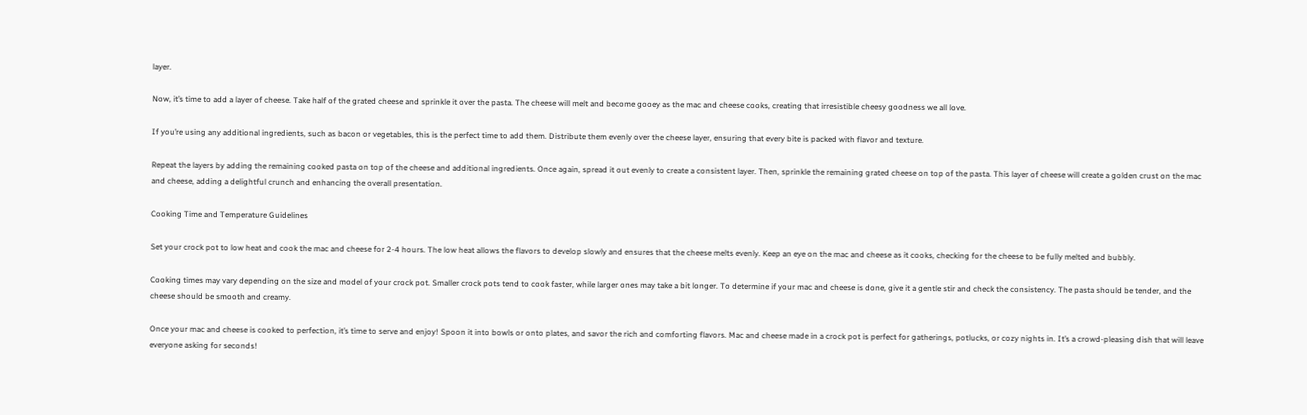layer.

Now, it’s time to add a layer of cheese. Take half of the grated cheese and sprinkle it over the pasta. The cheese will melt and become gooey as the mac and cheese cooks, creating that irresistible cheesy goodness we all love.

If you’re using any additional ingredients, such as bacon or vegetables, this is the perfect time to add them. Distribute them evenly over the cheese layer, ensuring that every bite is packed with flavor and texture.

Repeat the layers by adding the remaining cooked pasta on top of the cheese and additional ingredients. Once again, spread it out evenly to create a consistent layer. Then, sprinkle the remaining grated cheese on top of the pasta. This layer of cheese will create a golden crust on the mac and cheese, adding a delightful crunch and enhancing the overall presentation.

Cooking Time and Temperature Guidelines

Set your crock pot to low heat and cook the mac and cheese for 2-4 hours. The low heat allows the flavors to develop slowly and ensures that the cheese melts evenly. Keep an eye on the mac and cheese as it cooks, checking for the cheese to be fully melted and bubbly.

Cooking times may vary depending on the size and model of your crock pot. Smaller crock pots tend to cook faster, while larger ones may take a bit longer. To determine if your mac and cheese is done, give it a gentle stir and check the consistency. The pasta should be tender, and the cheese should be smooth and creamy.

Once your mac and cheese is cooked to perfection, it’s time to serve and enjoy! Spoon it into bowls or onto plates, and savor the rich and comforting flavors. Mac and cheese made in a crock pot is perfect for gatherings, potlucks, or cozy nights in. It’s a crowd-pleasing dish that will leave everyone asking for seconds!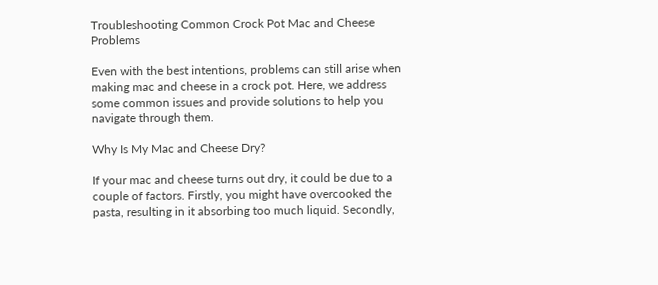Troubleshooting Common Crock Pot Mac and Cheese Problems

Even with the best intentions, problems can still arise when making mac and cheese in a crock pot. Here, we address some common issues and provide solutions to help you navigate through them.

Why Is My Mac and Cheese Dry?

If your mac and cheese turns out dry, it could be due to a couple of factors. Firstly, you might have overcooked the pasta, resulting in it absorbing too much liquid. Secondly,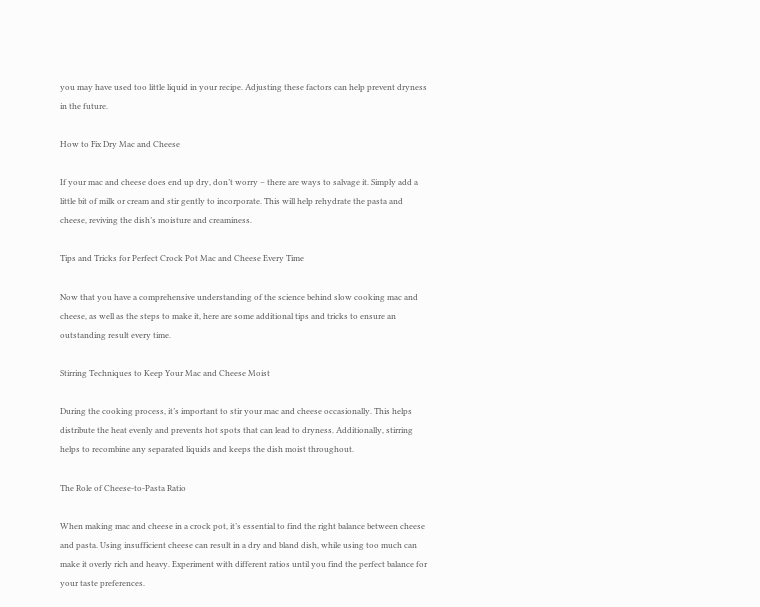you may have used too little liquid in your recipe. Adjusting these factors can help prevent dryness in the future.

How to Fix Dry Mac and Cheese

If your mac and cheese does end up dry, don’t worry – there are ways to salvage it. Simply add a little bit of milk or cream and stir gently to incorporate. This will help rehydrate the pasta and cheese, reviving the dish’s moisture and creaminess.

Tips and Tricks for Perfect Crock Pot Mac and Cheese Every Time

Now that you have a comprehensive understanding of the science behind slow cooking mac and cheese, as well as the steps to make it, here are some additional tips and tricks to ensure an outstanding result every time.

Stirring Techniques to Keep Your Mac and Cheese Moist

During the cooking process, it’s important to stir your mac and cheese occasionally. This helps distribute the heat evenly and prevents hot spots that can lead to dryness. Additionally, stirring helps to recombine any separated liquids and keeps the dish moist throughout.

The Role of Cheese-to-Pasta Ratio

When making mac and cheese in a crock pot, it’s essential to find the right balance between cheese and pasta. Using insufficient cheese can result in a dry and bland dish, while using too much can make it overly rich and heavy. Experiment with different ratios until you find the perfect balance for your taste preferences.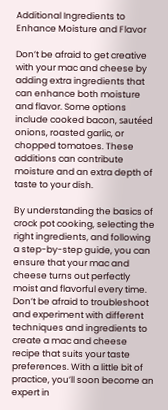Additional Ingredients to Enhance Moisture and Flavor

Don’t be afraid to get creative with your mac and cheese by adding extra ingredients that can enhance both moisture and flavor. Some options include cooked bacon, sautéed onions, roasted garlic, or chopped tomatoes. These additions can contribute moisture and an extra depth of taste to your dish.

By understanding the basics of crock pot cooking, selecting the right ingredients, and following a step-by-step guide, you can ensure that your mac and cheese turns out perfectly moist and flavorful every time. Don’t be afraid to troubleshoot and experiment with different techniques and ingredients to create a mac and cheese recipe that suits your taste preferences. With a little bit of practice, you’ll soon become an expert in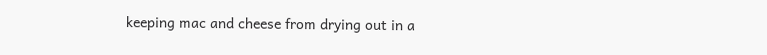keeping mac and cheese from drying out in a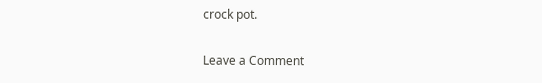crock pot.

Leave a Comment